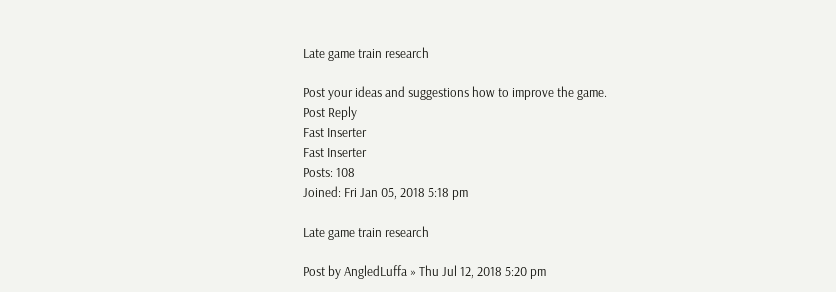Late game train research

Post your ideas and suggestions how to improve the game.
Post Reply
Fast Inserter
Fast Inserter
Posts: 108
Joined: Fri Jan 05, 2018 5:18 pm

Late game train research

Post by AngledLuffa » Thu Jul 12, 2018 5:20 pm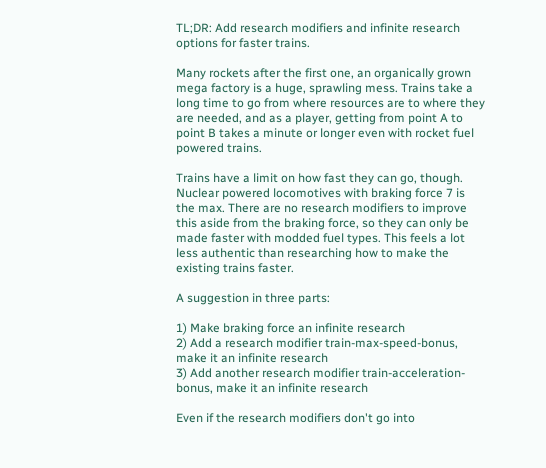TL;DR: Add research modifiers and infinite research options for faster trains.

Many rockets after the first one, an organically grown mega factory is a huge, sprawling mess. Trains take a long time to go from where resources are to where they are needed, and as a player, getting from point A to point B takes a minute or longer even with rocket fuel powered trains.

Trains have a limit on how fast they can go, though. Nuclear powered locomotives with braking force 7 is the max. There are no research modifiers to improve this aside from the braking force, so they can only be made faster with modded fuel types. This feels a lot less authentic than researching how to make the existing trains faster.

A suggestion in three parts:

1) Make braking force an infinite research
2) Add a research modifier train-max-speed-bonus, make it an infinite research
3) Add another research modifier train-acceleration-bonus, make it an infinite research

Even if the research modifiers don't go into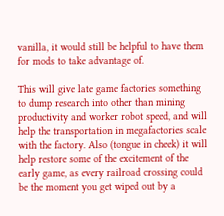vanilla, it would still be helpful to have them for mods to take advantage of.

This will give late game factories something to dump research into other than mining productivity and worker robot speed, and will help the transportation in megafactories scale with the factory. Also (tongue in cheek) it will help restore some of the excitement of the early game, as every railroad crossing could be the moment you get wiped out by a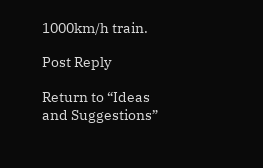1000km/h train.

Post Reply

Return to “Ideas and Suggestions”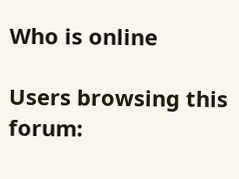Who is online

Users browsing this forum: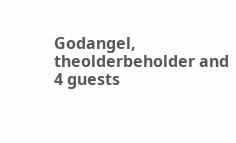Godangel, theolderbeholder and 4 guests